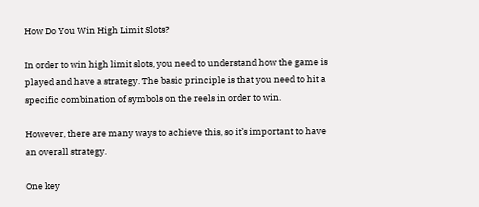How Do You Win High Limit Slots?

In order to win high limit slots, you need to understand how the game is played and have a strategy. The basic principle is that you need to hit a specific combination of symbols on the reels in order to win.

However, there are many ways to achieve this, so it’s important to have an overall strategy.

One key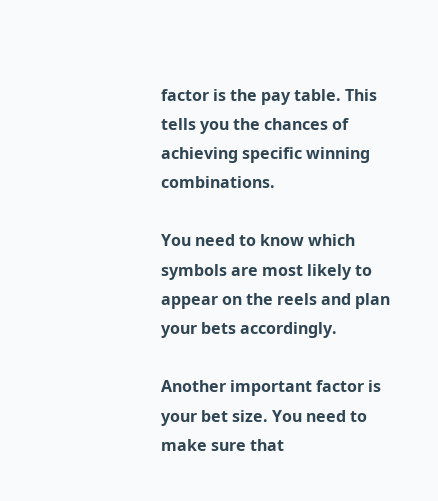factor is the pay table. This tells you the chances of achieving specific winning combinations.

You need to know which symbols are most likely to appear on the reels and plan your bets accordingly.

Another important factor is your bet size. You need to make sure that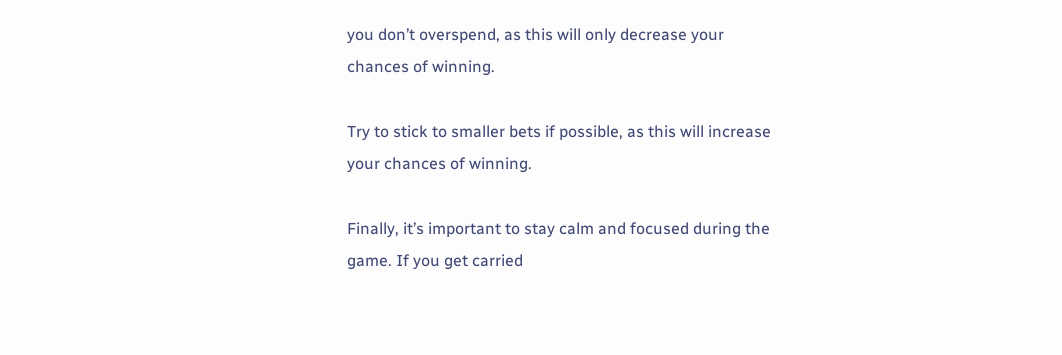you don’t overspend, as this will only decrease your chances of winning.

Try to stick to smaller bets if possible, as this will increase your chances of winning.

Finally, it’s important to stay calm and focused during the game. If you get carried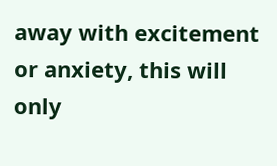away with excitement or anxiety, this will only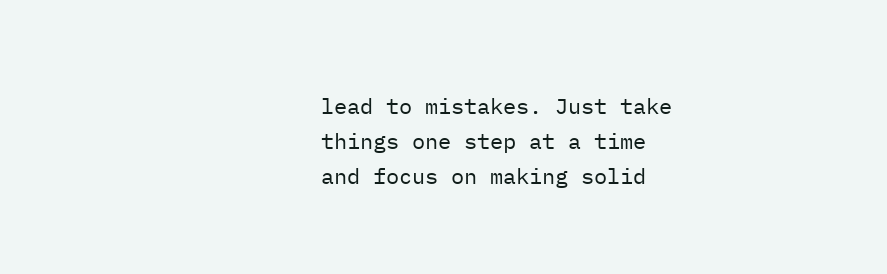lead to mistakes. Just take things one step at a time and focus on making solid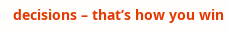decisions – that’s how you win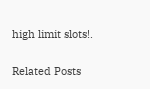high limit slots!.

Related Posts